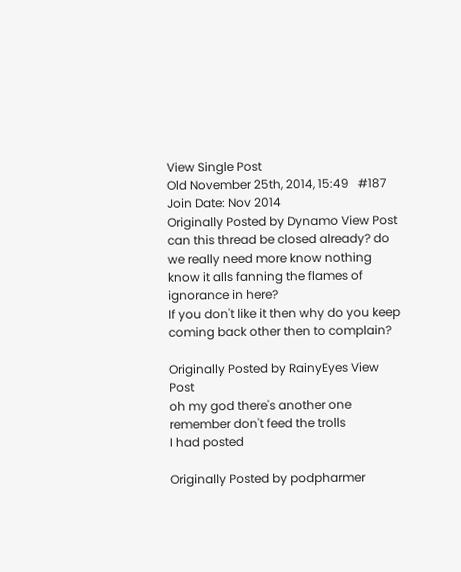View Single Post
Old November 25th, 2014, 15:49   #187
Join Date: Nov 2014
Originally Posted by Dynamo View Post
can this thread be closed already? do we really need more know nothing know it alls fanning the flames of ignorance in here?
If you don't like it then why do you keep coming back other then to complain?

Originally Posted by RainyEyes View Post
oh my god there's another one
remember don't feed the trolls
I had posted

Originally Posted by podpharmer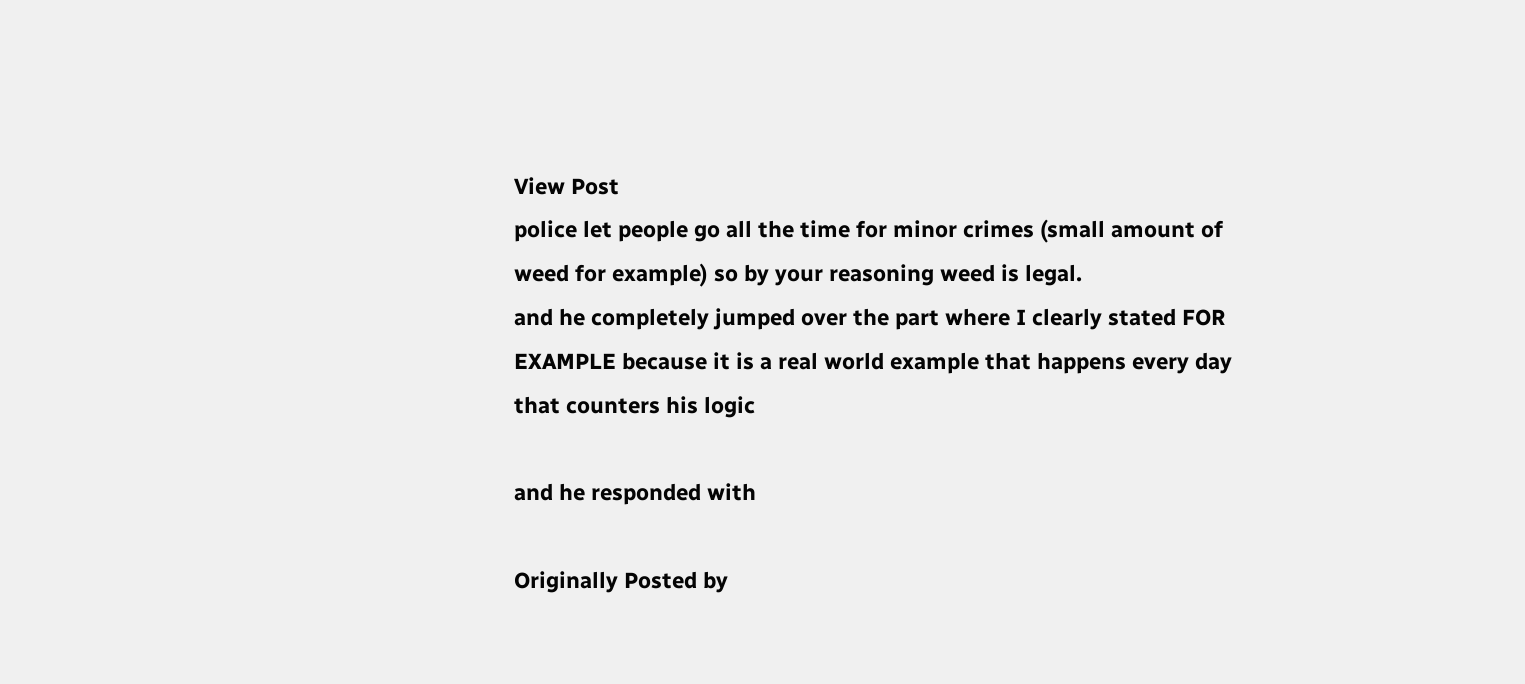View Post
police let people go all the time for minor crimes (small amount of weed for example) so by your reasoning weed is legal.
and he completely jumped over the part where I clearly stated FOR EXAMPLE because it is a real world example that happens every day that counters his logic

and he responded with

Originally Posted by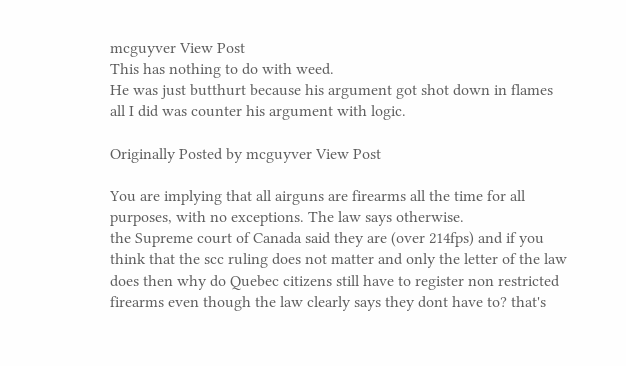mcguyver View Post
This has nothing to do with weed.
He was just butthurt because his argument got shot down in flames
all I did was counter his argument with logic.

Originally Posted by mcguyver View Post

You are implying that all airguns are firearms all the time for all purposes, with no exceptions. The law says otherwise.
the Supreme court of Canada said they are (over 214fps) and if you think that the scc ruling does not matter and only the letter of the law does then why do Quebec citizens still have to register non restricted firearms even though the law clearly says they dont have to? that's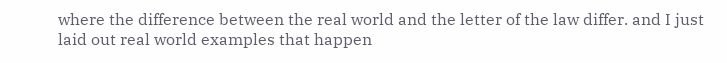where the difference between the real world and the letter of the law differ. and I just laid out real world examples that happen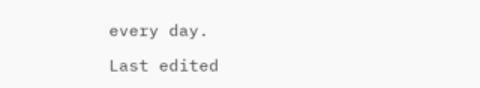every day.

Last edited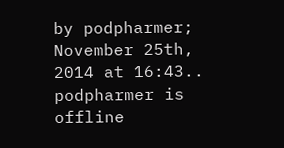by podpharmer; November 25th, 2014 at 16:43..
podpharmer is offline